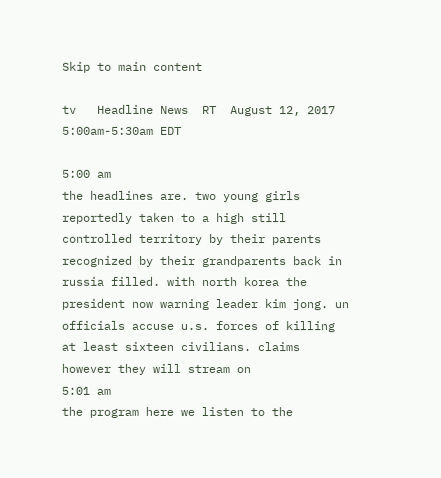Skip to main content

tv   Headline News  RT  August 12, 2017 5:00am-5:30am EDT

5:00 am
the headlines are. two young girls reportedly taken to a high still controlled territory by their parents recognized by their grandparents back in russia filled. with north korea the president now warning leader kim jong. un officials accuse u.s. forces of killing at least sixteen civilians. claims however they will stream on
5:01 am
the program here we listen to the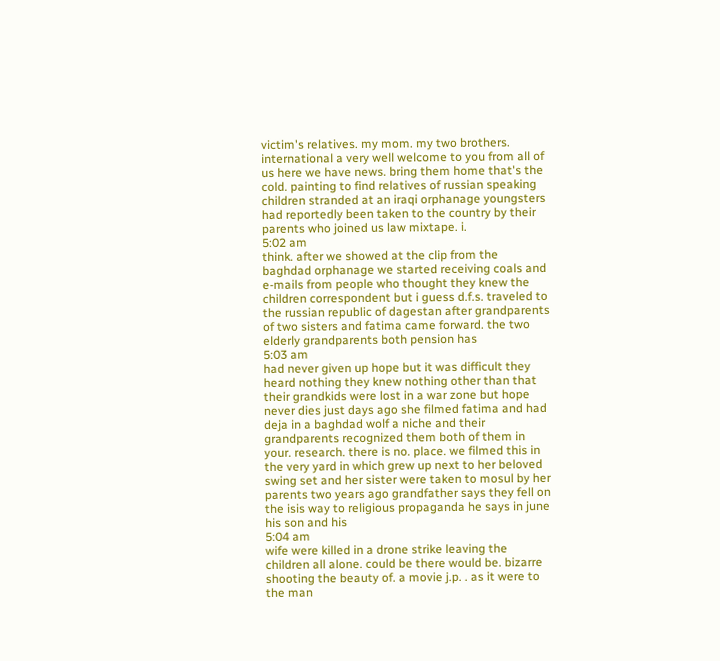victim's relatives. my mom. my two brothers. international a very well welcome to you from all of us here we have news. bring them home that's the cold. painting to find relatives of russian speaking children stranded at an iraqi orphanage youngsters had reportedly been taken to the country by their parents who joined us law mixtape. i.
5:02 am
think. after we showed at the clip from the baghdad orphanage we started receiving coals and e-mails from people who thought they knew the children correspondent but i guess d.f.s. traveled to the russian republic of dagestan after grandparents of two sisters and fatima came forward. the two elderly grandparents both pension has
5:03 am
had never given up hope but it was difficult they heard nothing they knew nothing other than that their grandkids were lost in a war zone but hope never dies just days ago she filmed fatima and had deja in a baghdad wolf a niche and their grandparents recognized them both of them in your. research. there is no. place. we filmed this in the very yard in which grew up next to her beloved swing set and her sister were taken to mosul by her parents two years ago grandfather says they fell on the isis way to religious propaganda he says in june his son and his
5:04 am
wife were killed in a drone strike leaving the children all alone. could be there would be. bizarre shooting the beauty of. a movie j.p. . as it were to the man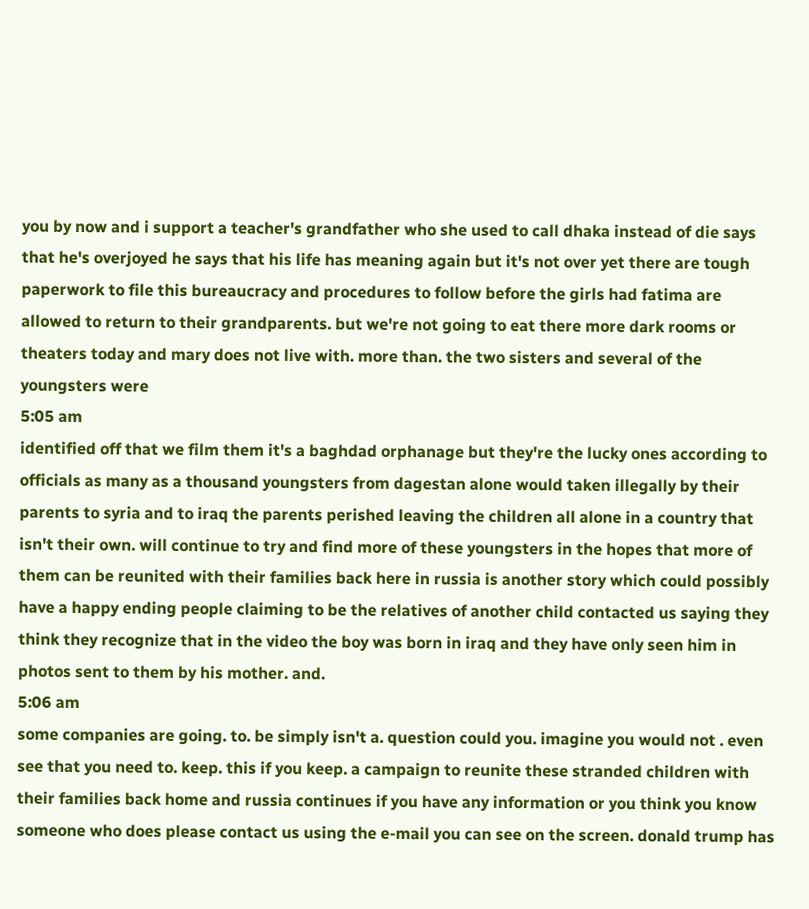you by now and i support a teacher's grandfather who she used to call dhaka instead of die says that he's overjoyed he says that his life has meaning again but it's not over yet there are tough paperwork to file this bureaucracy and procedures to follow before the girls had fatima are allowed to return to their grandparents. but we're not going to eat there more dark rooms or theaters today and mary does not live with. more than. the two sisters and several of the youngsters were
5:05 am
identified off that we film them it's a baghdad orphanage but they're the lucky ones according to officials as many as a thousand youngsters from dagestan alone would taken illegally by their parents to syria and to iraq the parents perished leaving the children all alone in a country that isn't their own. will continue to try and find more of these youngsters in the hopes that more of them can be reunited with their families back here in russia is another story which could possibly have a happy ending people claiming to be the relatives of another child contacted us saying they think they recognize that in the video the boy was born in iraq and they have only seen him in photos sent to them by his mother. and.
5:06 am
some companies are going. to. be simply isn't a. question could you. imagine you would not . even see that you need to. keep. this if you keep. a campaign to reunite these stranded children with their families back home and russia continues if you have any information or you think you know someone who does please contact us using the e-mail you can see on the screen. donald trump has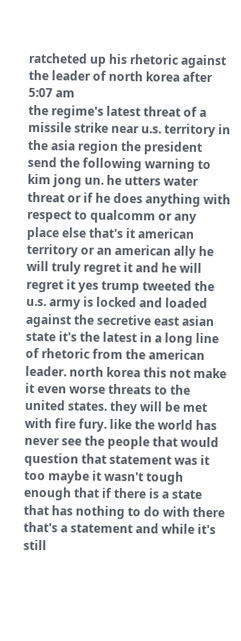ratcheted up his rhetoric against the leader of north korea after
5:07 am
the regime's latest threat of a missile strike near u.s. territory in the asia region the president send the following warning to kim jong un. he utters water threat or if he does anything with respect to qualcomm or any place else that's it american territory or an american ally he will truly regret it and he will regret it yes trump tweeted the u.s. army is locked and loaded against the secretive east asian state it's the latest in a long line of rhetoric from the american leader. north korea this not make it even worse threats to the united states. they will be met with fire fury. like the world has never see the people that would question that statement was it too maybe it wasn't tough enough that if there is a state that has nothing to do with there that's a statement and while it's still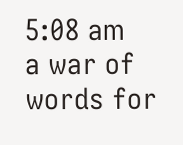5:08 am
a war of words for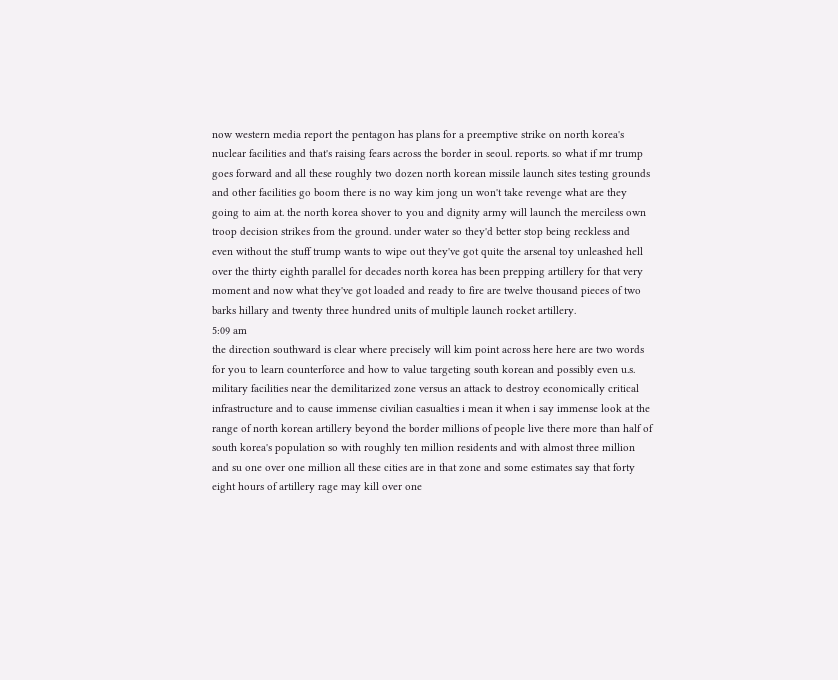now western media report the pentagon has plans for a preemptive strike on north korea's nuclear facilities and that's raising fears across the border in seoul. reports. so what if mr trump goes forward and all these roughly two dozen north korean missile launch sites testing grounds and other facilities go boom there is no way kim jong un won't take revenge what are they going to aim at. the north korea shover to you and dignity army will launch the merciless own troop decision strikes from the ground. under water so they'd better stop being reckless and even without the stuff trump wants to wipe out they've got quite the arsenal toy unleashed hell over the thirty eighth parallel for decades north korea has been prepping artillery for that very moment and now what they've got loaded and ready to fire are twelve thousand pieces of two barks hillary and twenty three hundred units of multiple launch rocket artillery.
5:09 am
the direction southward is clear where precisely will kim point across here here are two words for you to learn counterforce and how to value targeting south korean and possibly even u.s. military facilities near the demilitarized zone versus an attack to destroy economically critical infrastructure and to cause immense civilian casualties i mean it when i say immense look at the range of north korean artillery beyond the border millions of people live there more than half of south korea's population so with roughly ten million residents and with almost three million and su one over one million all these cities are in that zone and some estimates say that forty eight hours of artillery rage may kill over one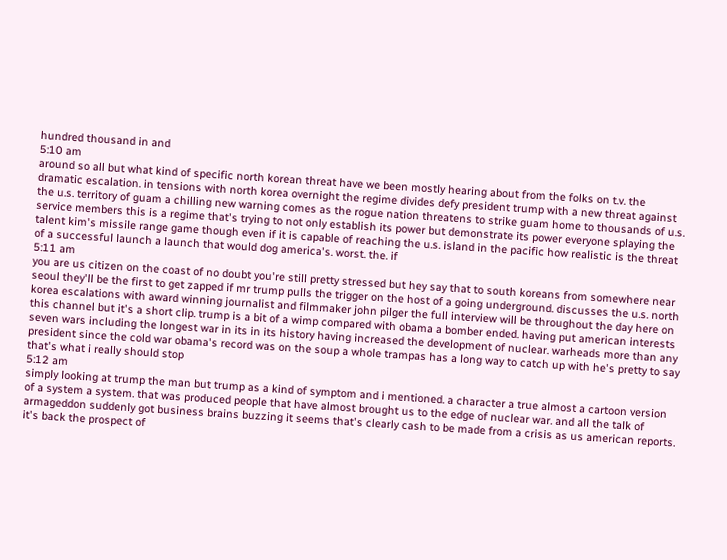hundred thousand in and
5:10 am
around so all but what kind of specific north korean threat have we been mostly hearing about from the folks on t.v. the dramatic escalation. in tensions with north korea overnight the regime divides defy president trump with a new threat against the u.s. territory of guam a chilling new warning comes as the rogue nation threatens to strike guam home to thousands of u.s. service members this is a regime that's trying to not only establish its power but demonstrate its power everyone splaying the talent kim's missile range game though even if it is capable of reaching the u.s. island in the pacific how realistic is the threat of a successful launch a launch that would dog america's. worst. the. if
5:11 am
you are us citizen on the coast of no doubt you're still pretty stressed but hey say that to south koreans from somewhere near seoul they'll be the first to get zapped if mr trump pulls the trigger on the host of a going underground. discusses the u.s. north korea escalations with award winning journalist and filmmaker john pilger the full interview will be throughout the day here on this channel but it's a short clip. trump is a bit of a wimp compared with obama a bomber ended. having put american interests seven wars including the longest war in its in its history having increased the development of nuclear. warheads more than any president since the cold war obama's record was on the soup a whole trampas has a long way to catch up with he's pretty to say that's what i really should stop
5:12 am
simply looking at trump the man but trump as a kind of symptom and i mentioned. a character a true almost a cartoon version of a system a system. that was produced people that have almost brought us to the edge of nuclear war. and all the talk of armageddon suddenly got business brains buzzing it seems that's clearly cash to be made from a crisis as us american reports. it's back the prospect of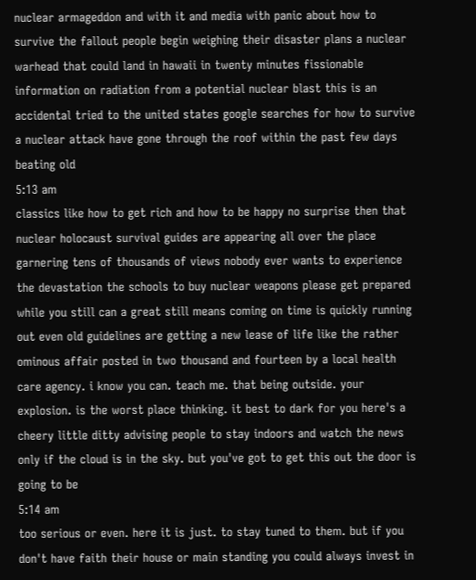nuclear armageddon and with it and media with panic about how to survive the fallout people begin weighing their disaster plans a nuclear warhead that could land in hawaii in twenty minutes fissionable information on radiation from a potential nuclear blast this is an accidental tried to the united states google searches for how to survive a nuclear attack have gone through the roof within the past few days beating old
5:13 am
classics like how to get rich and how to be happy no surprise then that nuclear holocaust survival guides are appearing all over the place garnering tens of thousands of views nobody ever wants to experience the devastation the schools to buy nuclear weapons please get prepared while you still can a great still means coming on time is quickly running out even old guidelines are getting a new lease of life like the rather ominous affair posted in two thousand and fourteen by a local health care agency. i know you can. teach me. that being outside. your explosion. is the worst place thinking. it best to dark for you here's a cheery little ditty advising people to stay indoors and watch the news only if the cloud is in the sky. but you've got to get this out the door is going to be
5:14 am
too serious or even. here it is just. to stay tuned to them. but if you don't have faith their house or main standing you could always invest in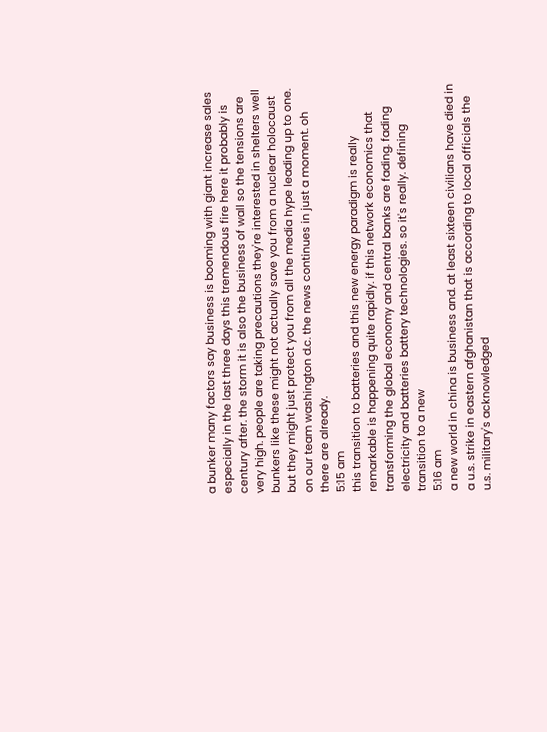a bunker many factors say business is booming with giant increase sales especially in the last three days this tremendous fire here it probably is century after. the storm it is also the business of wall so the tensions are very high. people are taking precautions they're interested in shelters well bunkers like these might not actually save you from a nuclear holocaust but they might just protect you from all the media hype leading up to one. on our team washington d.c. the news continues in just a moment. oh there are already.
5:15 am
this transition to batteries and this new energy paradigm is really remarkable is happening quite rapidly. if this network economics that transforming the global economy and central banks are fading. fading electricity and batteries battery technologies. so it's really. defining transition to a new
5:16 am
a new world in china is business and. at least sixteen civilians have died in a u.s. strike in eastern afghanistan that is according to local officials the u.s. military's acknowledged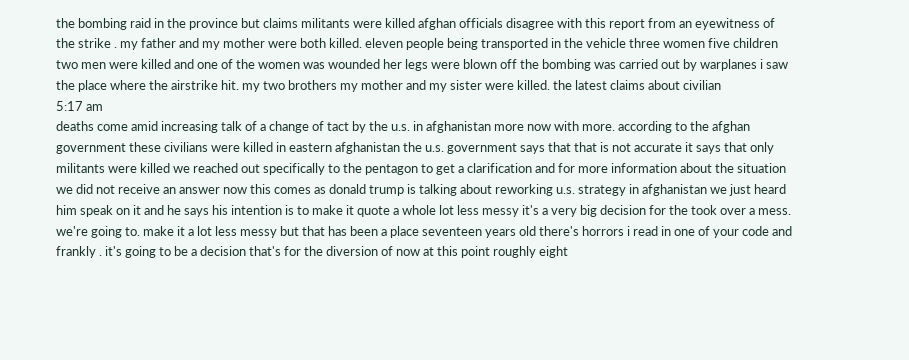the bombing raid in the province but claims militants were killed afghan officials disagree with this report from an eyewitness of the strike . my father and my mother were both killed. eleven people being transported in the vehicle three women five children two men were killed and one of the women was wounded her legs were blown off the bombing was carried out by warplanes i saw the place where the airstrike hit. my two brothers my mother and my sister were killed. the latest claims about civilian
5:17 am
deaths come amid increasing talk of a change of tact by the u.s. in afghanistan more now with more. according to the afghan government these civilians were killed in eastern afghanistan the u.s. government says that that is not accurate it says that only militants were killed we reached out specifically to the pentagon to get a clarification and for more information about the situation we did not receive an answer now this comes as donald trump is talking about reworking u.s. strategy in afghanistan we just heard him speak on it and he says his intention is to make it quote a whole lot less messy it's a very big decision for the took over a mess. we're going to. make it a lot less messy but that has been a place seventeen years old there's horrors i read in one of your code and frankly . it's going to be a decision that's for the diversion of now at this point roughly eight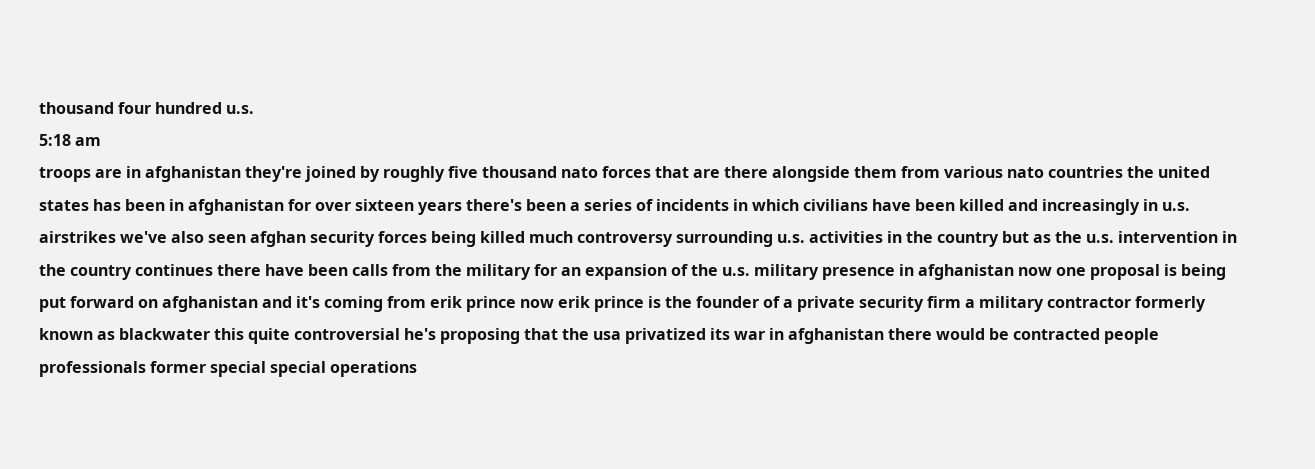thousand four hundred u.s.
5:18 am
troops are in afghanistan they're joined by roughly five thousand nato forces that are there alongside them from various nato countries the united states has been in afghanistan for over sixteen years there's been a series of incidents in which civilians have been killed and increasingly in u.s. airstrikes we've also seen afghan security forces being killed much controversy surrounding u.s. activities in the country but as the u.s. intervention in the country continues there have been calls from the military for an expansion of the u.s. military presence in afghanistan now one proposal is being put forward on afghanistan and it's coming from erik prince now erik prince is the founder of a private security firm a military contractor formerly known as blackwater this quite controversial he's proposing that the usa privatized its war in afghanistan there would be contracted people professionals former special special operations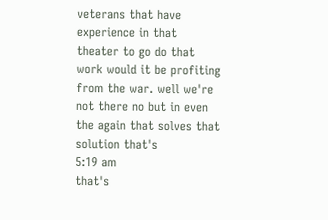veterans that have experience in that theater to go do that work would it be profiting from the war. well we're not there no but in even the again that solves that solution that's
5:19 am
that's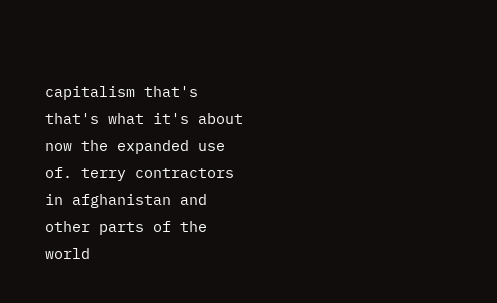capitalism that's that's what it's about now the expanded use of. terry contractors in afghanistan and other parts of the world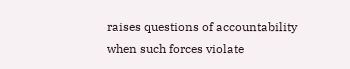raises questions of accountability when such forces violate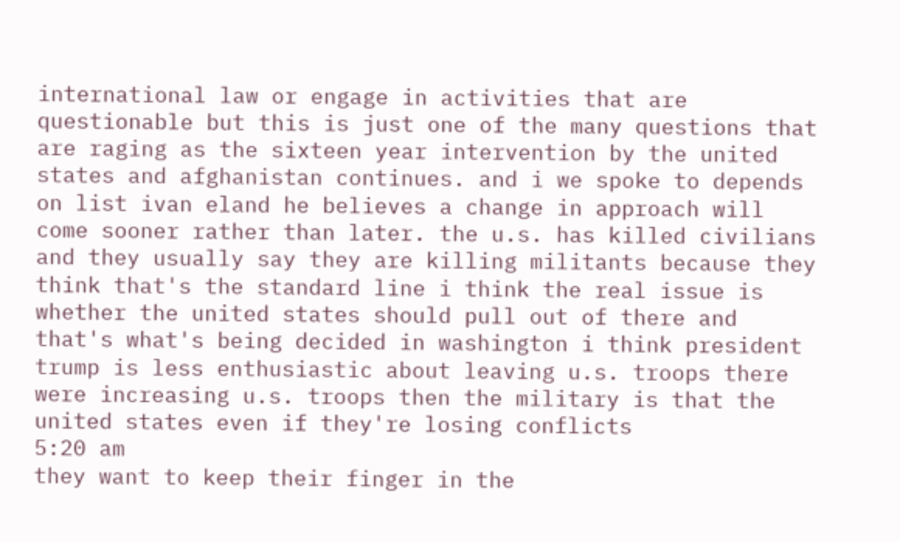international law or engage in activities that are questionable but this is just one of the many questions that are raging as the sixteen year intervention by the united states and afghanistan continues. and i we spoke to depends on list ivan eland he believes a change in approach will come sooner rather than later. the u.s. has killed civilians and they usually say they are killing militants because they think that's the standard line i think the real issue is whether the united states should pull out of there and that's what's being decided in washington i think president trump is less enthusiastic about leaving u.s. troops there were increasing u.s. troops then the military is that the united states even if they're losing conflicts
5:20 am
they want to keep their finger in the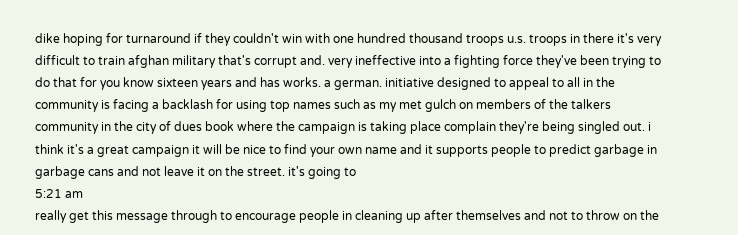dike hoping for turnaround if they couldn't win with one hundred thousand troops u.s. troops in there it's very difficult to train afghan military that's corrupt and. very ineffective into a fighting force they've been trying to do that for you know sixteen years and has works. a german. initiative designed to appeal to all in the community is facing a backlash for using top names such as my met gulch on members of the talkers community in the city of dues book where the campaign is taking place complain they're being singled out. i think it's a great campaign it will be nice to find your own name and it supports people to predict garbage in garbage cans and not leave it on the street. it's going to
5:21 am
really get this message through to encourage people in cleaning up after themselves and not to throw on the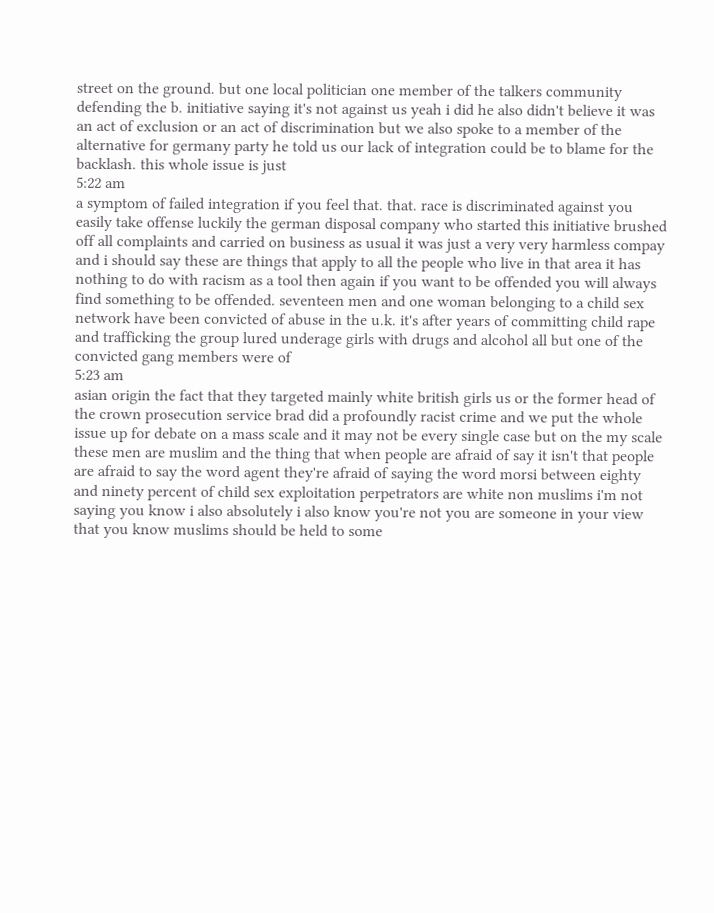street on the ground. but one local politician one member of the talkers community defending the b. initiative saying it's not against us yeah i did he also didn't believe it was an act of exclusion or an act of discrimination but we also spoke to a member of the alternative for germany party he told us our lack of integration could be to blame for the backlash. this whole issue is just
5:22 am
a symptom of failed integration if you feel that. that. race is discriminated against you easily take offense luckily the german disposal company who started this initiative brushed off all complaints and carried on business as usual it was just a very very harmless compay and i should say these are things that apply to all the people who live in that area it has nothing to do with racism as a tool then again if you want to be offended you will always find something to be offended. seventeen men and one woman belonging to a child sex network have been convicted of abuse in the u.k. it's after years of committing child rape and trafficking the group lured underage girls with drugs and alcohol all but one of the convicted gang members were of
5:23 am
asian origin the fact that they targeted mainly white british girls us or the former head of the crown prosecution service brad did a profoundly racist crime and we put the whole issue up for debate on a mass scale and it may not be every single case but on the my scale these men are muslim and the thing that when people are afraid of say it isn't that people are afraid to say the word agent they're afraid of saying the word morsi between eighty and ninety percent of child sex exploitation perpetrators are white non muslims i'm not saying you know i also absolutely i also know you're not you are someone in your view that you know muslims should be held to some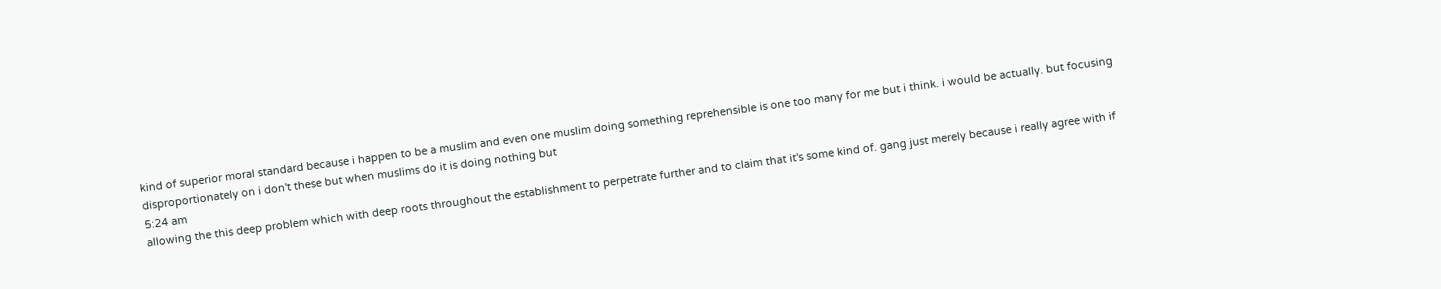kind of superior moral standard because i happen to be a muslim and even one muslim doing something reprehensible is one too many for me but i think. i would be actually. but focusing disproportionately on i don't these but when muslims do it is doing nothing but
5:24 am
allowing the this deep problem which with deep roots throughout the establishment to perpetrate further and to claim that it's some kind of. gang just merely because i really agree with if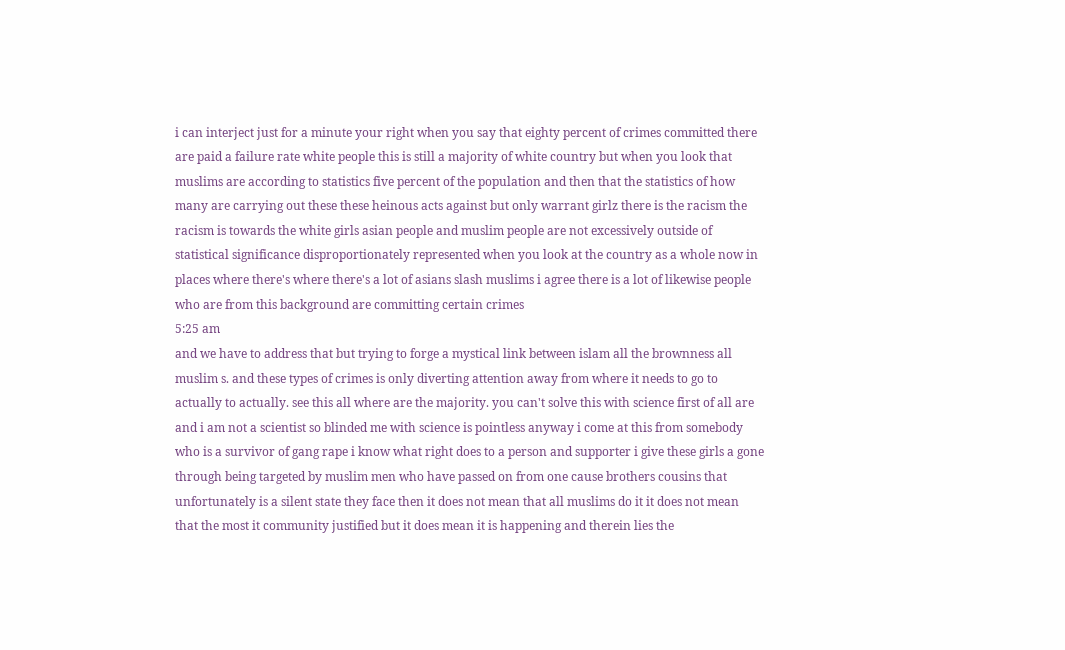i can interject just for a minute your right when you say that eighty percent of crimes committed there are paid a failure rate white people this is still a majority of white country but when you look that muslims are according to statistics five percent of the population and then that the statistics of how many are carrying out these these heinous acts against but only warrant girlz there is the racism the racism is towards the white girls asian people and muslim people are not excessively outside of statistical significance disproportionately represented when you look at the country as a whole now in places where there's where there's a lot of asians slash muslims i agree there is a lot of likewise people who are from this background are committing certain crimes
5:25 am
and we have to address that but trying to forge a mystical link between islam all the brownness all muslim s. and these types of crimes is only diverting attention away from where it needs to go to actually to actually. see this all where are the majority. you can't solve this with science first of all are and i am not a scientist so blinded me with science is pointless anyway i come at this from somebody who is a survivor of gang rape i know what right does to a person and supporter i give these girls a gone through being targeted by muslim men who have passed on from one cause brothers cousins that unfortunately is a silent state they face then it does not mean that all muslims do it it does not mean that the most it community justified but it does mean it is happening and therein lies the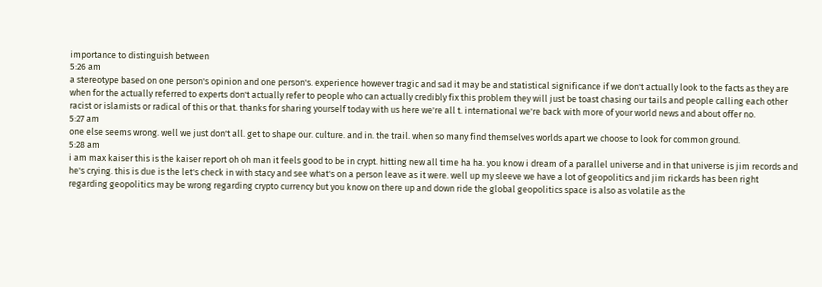importance to distinguish between
5:26 am
a stereotype based on one person's opinion and one person's. experience however tragic and sad it may be and statistical significance if we don't actually look to the facts as they are when for the actually referred to experts don't actually refer to people who can actually credibly fix this problem they will just be toast chasing our tails and people calling each other racist or islamists or radical of this or that. thanks for sharing yourself today with us here we're all t. international we're back with more of your world news and about offer no.
5:27 am
one else seems wrong. well we just don't all. get to shape our. culture. and in. the trail. when so many find themselves worlds apart we choose to look for common ground.
5:28 am
i am max kaiser this is the kaiser report oh oh man it feels good to be in crypt. hitting new all time ha ha. you know i dream of a parallel universe and in that universe is jim records and he's crying. this is due is the let's check in with stacy and see what's on a person leave as it were. well up my sleeve we have a lot of geopolitics and jim rickards has been right regarding geopolitics may be wrong regarding crypto currency but you know on there up and down ride the global geopolitics space is also as volatile as the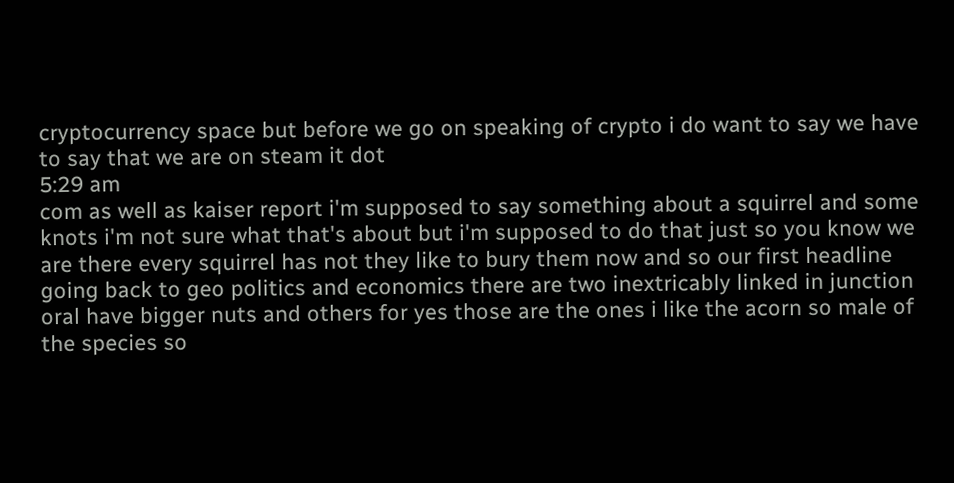cryptocurrency space but before we go on speaking of crypto i do want to say we have to say that we are on steam it dot
5:29 am
com as well as kaiser report i'm supposed to say something about a squirrel and some knots i'm not sure what that's about but i'm supposed to do that just so you know we are there every squirrel has not they like to bury them now and so our first headline going back to geo politics and economics there are two inextricably linked in junction oral have bigger nuts and others for yes those are the ones i like the acorn so male of the species so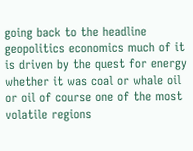going back to the headline geopolitics economics much of it is driven by the quest for energy whether it was coal or whale oil or oil of course one of the most volatile regions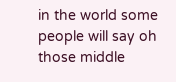in the world some people will say oh those middle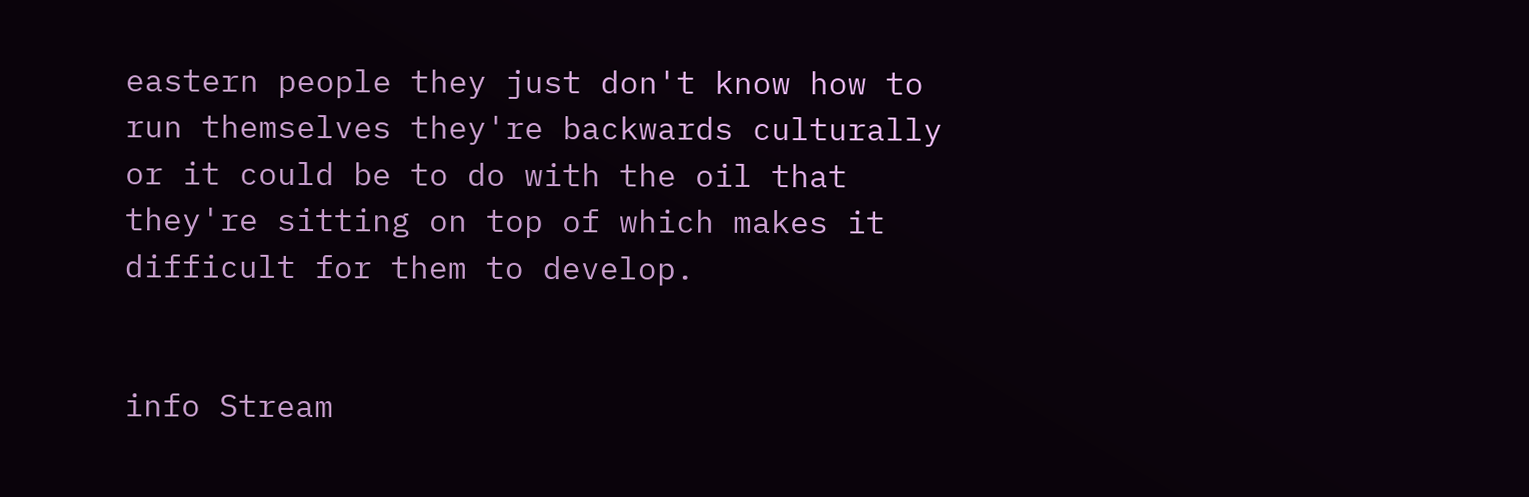eastern people they just don't know how to run themselves they're backwards culturally or it could be to do with the oil that they're sitting on top of which makes it difficult for them to develop.


info Stream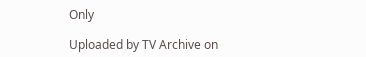Only

Uploaded by TV Archive on